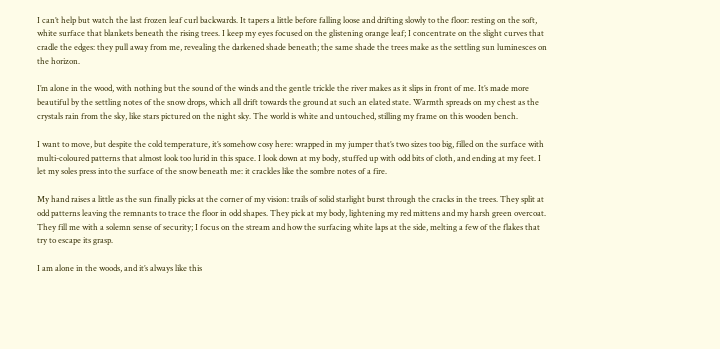I can’t help but watch the last frozen leaf curl backwards. It tapers a little before falling loose and drifting slowly to the floor: resting on the soft, white surface that blankets beneath the rising trees. I keep my eyes focused on the glistening orange leaf; I concentrate on the slight curves that cradle the edges: they pull away from me, revealing the darkened shade beneath; the same shade the trees make as the settling sun luminesces on the horizon.

I’m alone in the wood, with nothing but the sound of the winds and the gentle trickle the river makes as it slips in front of me. It’s made more beautiful by the settling notes of the snow drops, which all drift towards the ground at such an elated state. Warmth spreads on my chest as the crystals rain from the sky, like stars pictured on the night sky. The world is white and untouched, stilling my frame on this wooden bench.

I want to move, but despite the cold temperature, it’s somehow cosy here: wrapped in my jumper that’s two sizes too big, filled on the surface with multi-coloured patterns that almost look too lurid in this space. I look down at my body, stuffed up with odd bits of cloth, and ending at my feet. I let my soles press into the surface of the snow beneath me: it crackles like the sombre notes of a fire.

My hand raises a little as the sun finally picks at the corner of my vision: trails of solid starlight burst through the cracks in the trees. They split at odd patterns leaving the remnants to trace the floor in odd shapes. They pick at my body, lightening my red mittens and my harsh green overcoat. They fill me with a solemn sense of security; I focus on the stream and how the surfacing white laps at the side, melting a few of the flakes that try to escape its grasp.

I am alone in the woods, and it’s always like this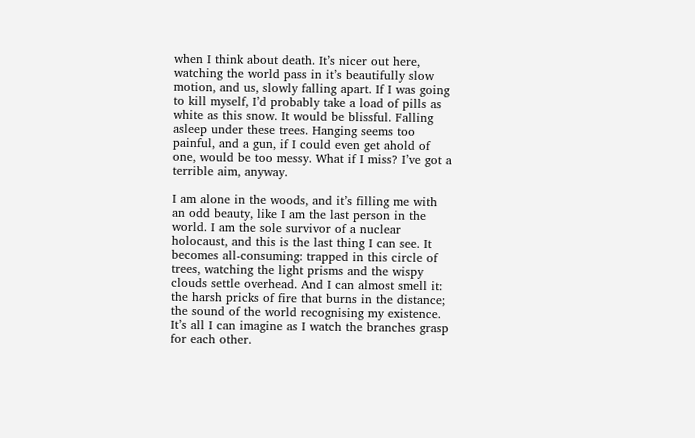when I think about death. It’s nicer out here, watching the world pass in it’s beautifully slow motion, and us, slowly falling apart. If I was going to kill myself, I’d probably take a load of pills as white as this snow. It would be blissful. Falling asleep under these trees. Hanging seems too painful, and a gun, if I could even get ahold of one, would be too messy. What if I miss? I’ve got a terrible aim, anyway.

I am alone in the woods, and it’s filling me with an odd beauty, like I am the last person in the world. I am the sole survivor of a nuclear holocaust, and this is the last thing I can see. It becomes all-consuming: trapped in this circle of trees, watching the light prisms and the wispy clouds settle overhead. And I can almost smell it: the harsh pricks of fire that burns in the distance; the sound of the world recognising my existence. It’s all I can imagine as I watch the branches grasp for each other.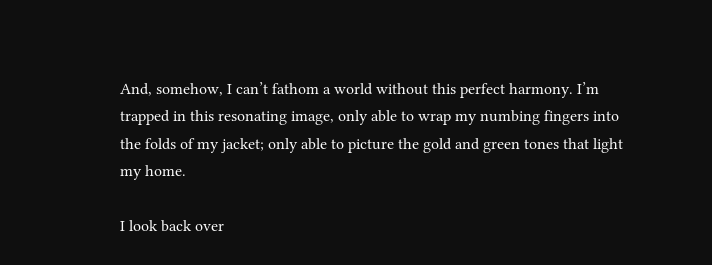And, somehow, I can’t fathom a world without this perfect harmony. I’m trapped in this resonating image, only able to wrap my numbing fingers into the folds of my jacket; only able to picture the gold and green tones that light my home.

I look back over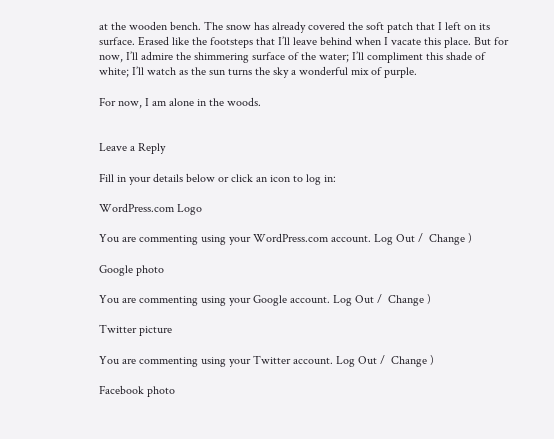at the wooden bench. The snow has already covered the soft patch that I left on its surface. Erased like the footsteps that I’ll leave behind when I vacate this place. But for now, I’ll admire the shimmering surface of the water; I’ll compliment this shade of white; I’ll watch as the sun turns the sky a wonderful mix of purple.

For now, I am alone in the woods.


Leave a Reply

Fill in your details below or click an icon to log in:

WordPress.com Logo

You are commenting using your WordPress.com account. Log Out /  Change )

Google photo

You are commenting using your Google account. Log Out /  Change )

Twitter picture

You are commenting using your Twitter account. Log Out /  Change )

Facebook photo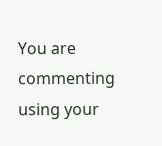You are commenting using your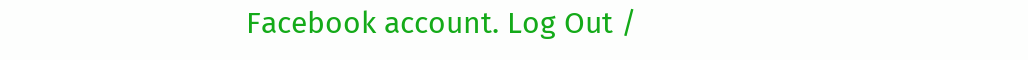Facebook account. Log Out /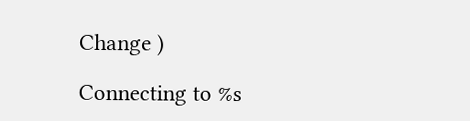Change )

Connecting to %s